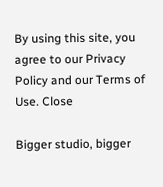By using this site, you agree to our Privacy Policy and our Terms of Use. Close

Bigger studio, bigger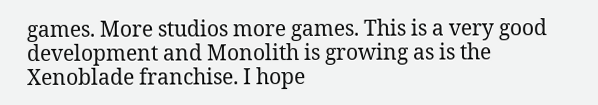games. More studios more games. This is a very good development and Monolith is growing as is the Xenoblade franchise. I hope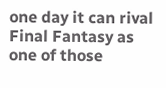one day it can rival Final Fantasy as one of those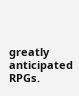greatly anticipated RPGs.